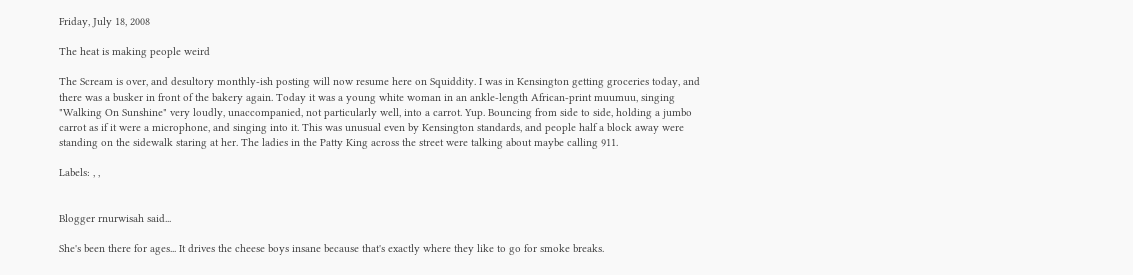Friday, July 18, 2008

The heat is making people weird

The Scream is over, and desultory monthly-ish posting will now resume here on Squiddity. I was in Kensington getting groceries today, and there was a busker in front of the bakery again. Today it was a young white woman in an ankle-length African-print muumuu, singing "Walking On Sunshine" very loudly, unaccompanied, not particularly well, into a carrot. Yup. Bouncing from side to side, holding a jumbo carrot as if it were a microphone, and singing into it. This was unusual even by Kensington standards, and people half a block away were standing on the sidewalk staring at her. The ladies in the Patty King across the street were talking about maybe calling 911.

Labels: , ,


Blogger rnurwisah said...

She's been there for ages... It drives the cheese boys insane because that's exactly where they like to go for smoke breaks.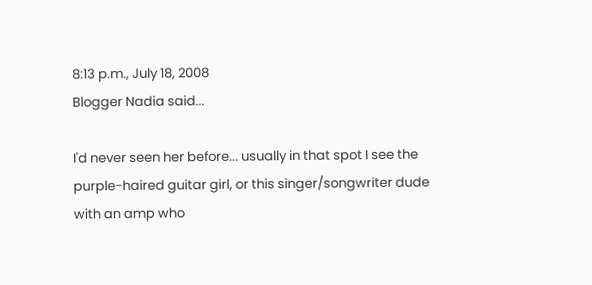8:13 p.m., July 18, 2008
Blogger Nadia said...

I'd never seen her before... usually in that spot I see the purple-haired guitar girl, or this singer/songwriter dude with an amp who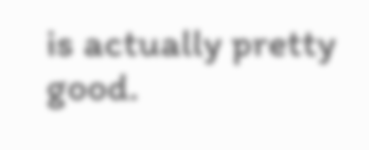is actually pretty good.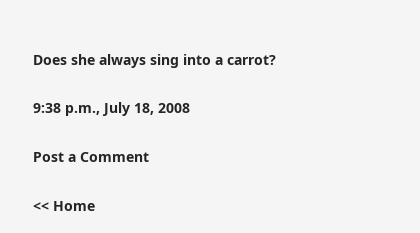Does she always sing into a carrot?

9:38 p.m., July 18, 2008

Post a Comment

<< Home